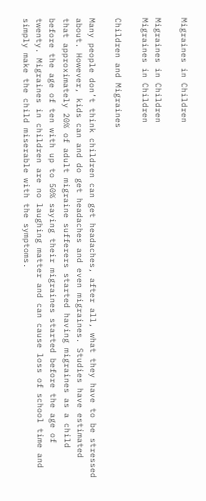Migraines in Children

Migraines in Children
Migraines in Children

Children and Migraines

Many people don’t think children can get headaches, after all, what they have to be stressed about. However, kids can and do get headaches and even migraines. Studies have estimated that approximately 20% of adult migraine sufferers started having migraines as a child before the age of ten with up to 50% saying their migraines started before the age of twenty. Migraines in children are no laughing matter and can cause loss of school time and simply make the child miserable with the symptoms.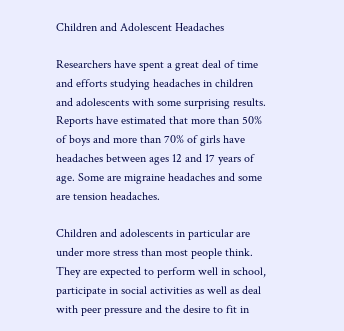Children and Adolescent Headaches

Researchers have spent a great deal of time and efforts studying headaches in children and adolescents with some surprising results. Reports have estimated that more than 50% of boys and more than 70% of girls have headaches between ages 12 and 17 years of age. Some are migraine headaches and some are tension headaches.

Children and adolescents in particular are under more stress than most people think. They are expected to perform well in school, participate in social activities as well as deal with peer pressure and the desire to fit in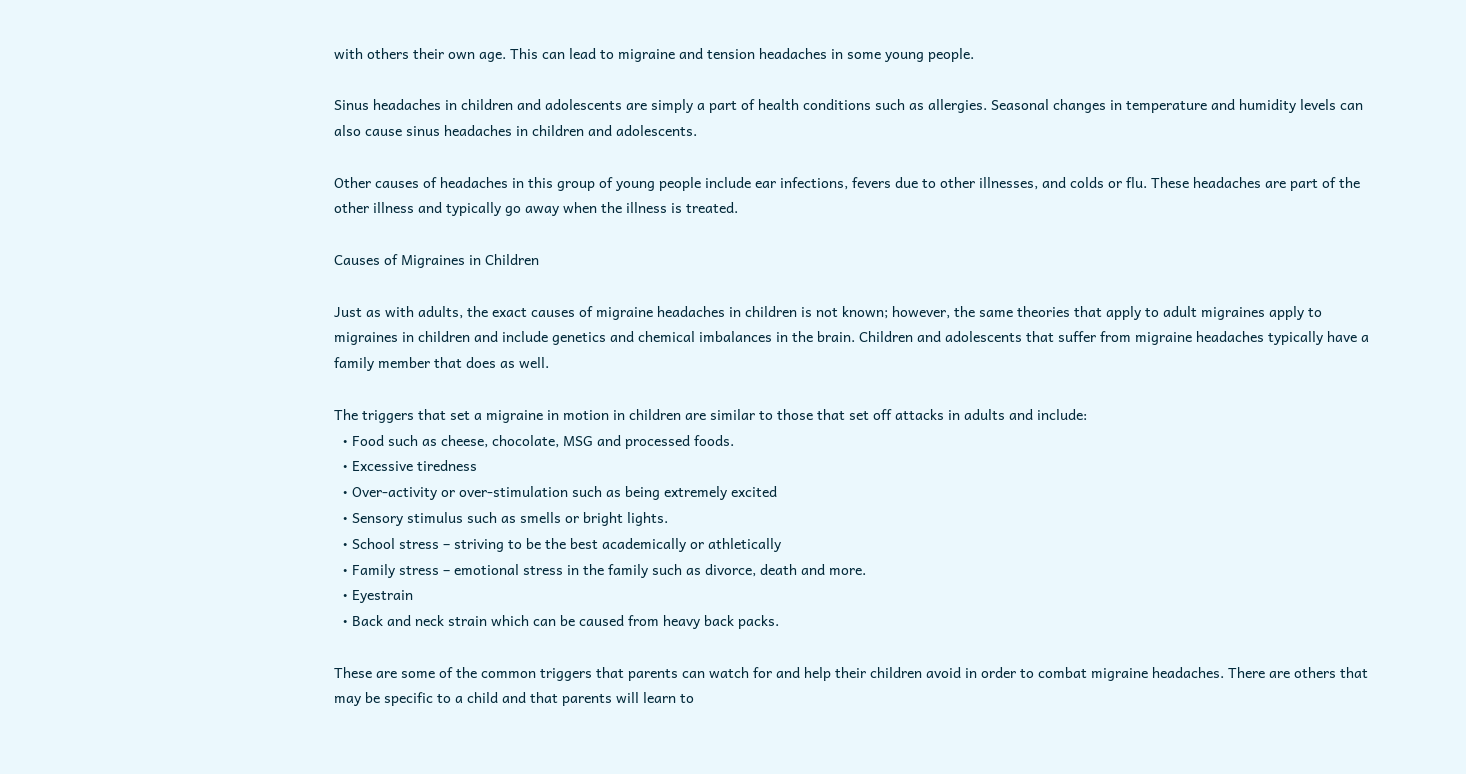with others their own age. This can lead to migraine and tension headaches in some young people.

Sinus headaches in children and adolescents are simply a part of health conditions such as allergies. Seasonal changes in temperature and humidity levels can also cause sinus headaches in children and adolescents.

Other causes of headaches in this group of young people include ear infections, fevers due to other illnesses, and colds or flu. These headaches are part of the other illness and typically go away when the illness is treated.

Causes of Migraines in Children

Just as with adults, the exact causes of migraine headaches in children is not known; however, the same theories that apply to adult migraines apply to migraines in children and include genetics and chemical imbalances in the brain. Children and adolescents that suffer from migraine headaches typically have a family member that does as well.

The triggers that set a migraine in motion in children are similar to those that set off attacks in adults and include:
  • Food such as cheese, chocolate, MSG and processed foods.
  • Excessive tiredness
  • Over-activity or over-stimulation such as being extremely excited
  • Sensory stimulus such as smells or bright lights.
  • School stress – striving to be the best academically or athletically
  • Family stress – emotional stress in the family such as divorce, death and more.
  • Eyestrain
  • Back and neck strain which can be caused from heavy back packs.

These are some of the common triggers that parents can watch for and help their children avoid in order to combat migraine headaches. There are others that may be specific to a child and that parents will learn to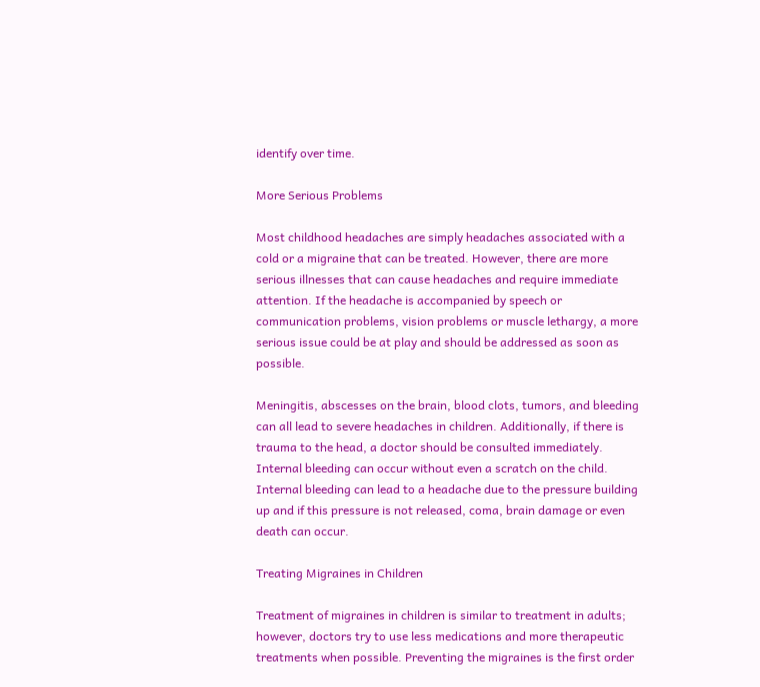identify over time.

More Serious Problems

Most childhood headaches are simply headaches associated with a cold or a migraine that can be treated. However, there are more serious illnesses that can cause headaches and require immediate attention. If the headache is accompanied by speech or communication problems, vision problems or muscle lethargy, a more serious issue could be at play and should be addressed as soon as possible.

Meningitis, abscesses on the brain, blood clots, tumors, and bleeding can all lead to severe headaches in children. Additionally, if there is trauma to the head, a doctor should be consulted immediately. Internal bleeding can occur without even a scratch on the child. Internal bleeding can lead to a headache due to the pressure building up and if this pressure is not released, coma, brain damage or even death can occur.

Treating Migraines in Children

Treatment of migraines in children is similar to treatment in adults; however, doctors try to use less medications and more therapeutic treatments when possible. Preventing the migraines is the first order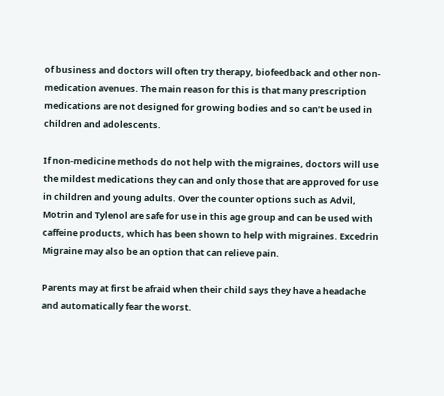of business and doctors will often try therapy, biofeedback and other non-medication avenues. The main reason for this is that many prescription medications are not designed for growing bodies and so can’t be used in children and adolescents.

If non-medicine methods do not help with the migraines, doctors will use the mildest medications they can and only those that are approved for use in children and young adults. Over the counter options such as Advil, Motrin and Tylenol are safe for use in this age group and can be used with caffeine products, which has been shown to help with migraines. Excedrin Migraine may also be an option that can relieve pain.

Parents may at first be afraid when their child says they have a headache and automatically fear the worst.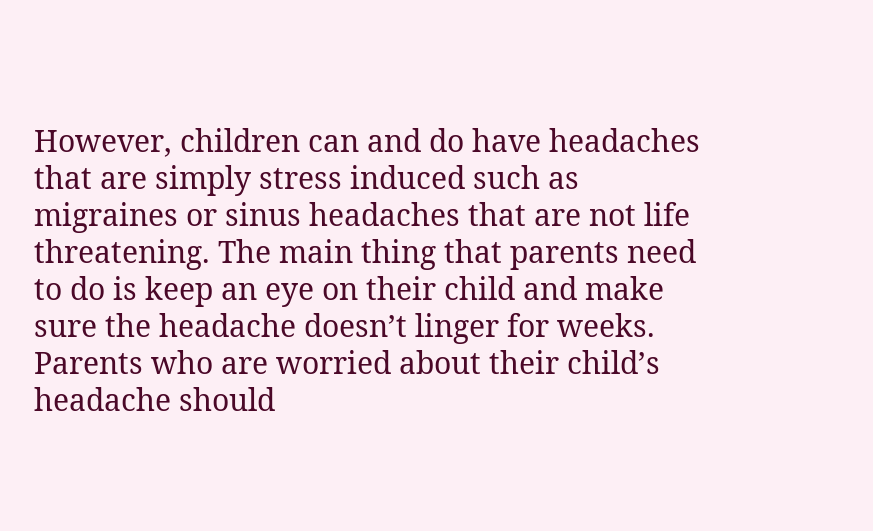However, children can and do have headaches that are simply stress induced such as migraines or sinus headaches that are not life threatening. The main thing that parents need to do is keep an eye on their child and make sure the headache doesn’t linger for weeks. Parents who are worried about their child’s headache should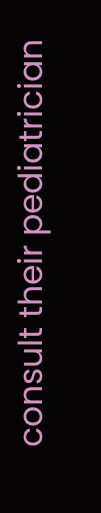consult their pediatrician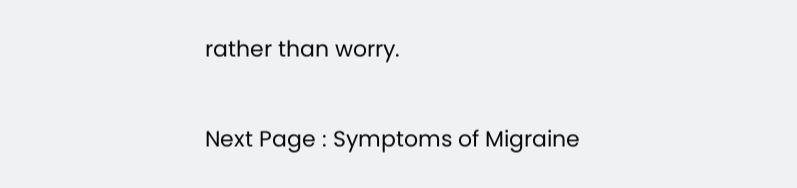rather than worry.

Next Page : Symptoms of Migraine